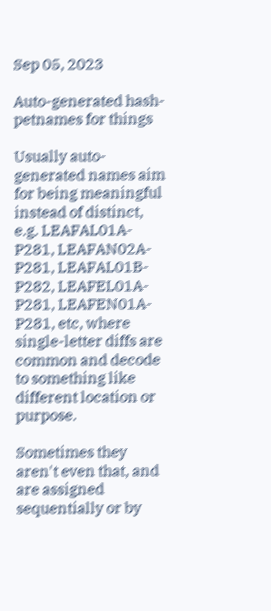Sep 05, 2023

Auto-generated hash-petnames for things

Usually auto-generated names aim for being meaningful instead of distinct, e.g. LEAFAL01A-P281, LEAFAN02A-P281, LEAFAL01B-P282, LEAFEL01A-P281, LEAFEN01A-P281, etc, where single-letter diffs are common and decode to something like different location or purpose.

Sometimes they aren't even that, and are assigned sequentially or by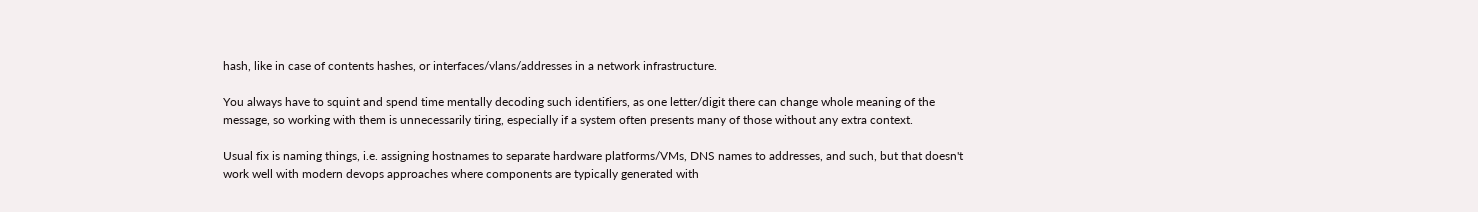hash, like in case of contents hashes, or interfaces/vlans/addresses in a network infrastructure.

You always have to squint and spend time mentally decoding such identifiers, as one letter/digit there can change whole meaning of the message, so working with them is unnecessarily tiring, especially if a system often presents many of those without any extra context.

Usual fix is naming things, i.e. assigning hostnames to separate hardware platforms/VMs, DNS names to addresses, and such, but that doesn't work well with modern devops approaches where components are typically generated with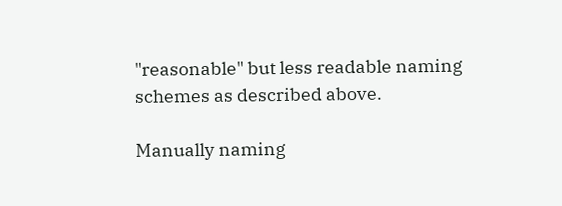"reasonable" but less readable naming schemes as described above.

Manually naming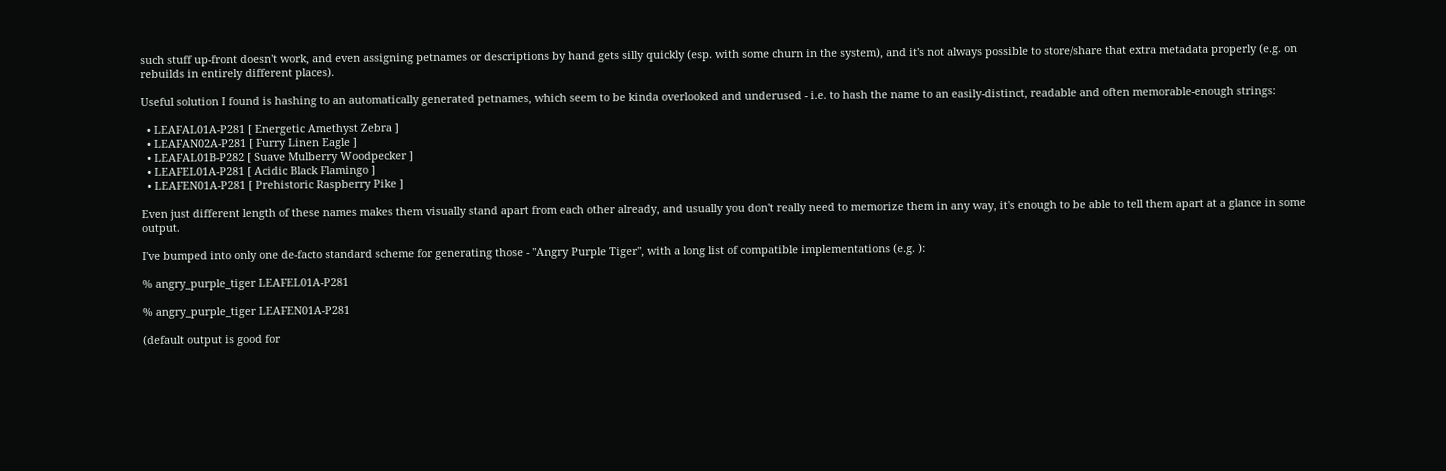such stuff up-front doesn't work, and even assigning petnames or descriptions by hand gets silly quickly (esp. with some churn in the system), and it's not always possible to store/share that extra metadata properly (e.g. on rebuilds in entirely different places).

Useful solution I found is hashing to an automatically generated petnames, which seem to be kinda overlooked and underused - i.e. to hash the name to an easily-distinct, readable and often memorable-enough strings:

  • LEAFAL01A-P281 [ Energetic Amethyst Zebra ]
  • LEAFAN02A-P281 [ Furry Linen Eagle ]
  • LEAFAL01B-P282 [ Suave Mulberry Woodpecker ]
  • LEAFEL01A-P281 [ Acidic Black Flamingo ]
  • LEAFEN01A-P281 [ Prehistoric Raspberry Pike ]

Even just different length of these names makes them visually stand apart from each other already, and usually you don't really need to memorize them in any way, it's enough to be able to tell them apart at a glance in some output.

I've bumped into only one de-facto standard scheme for generating those - "Angry Purple Tiger", with a long list of compatible implementations (e.g. ):

% angry_purple_tiger LEAFEL01A-P281

% angry_purple_tiger LEAFEN01A-P281

(default output is good for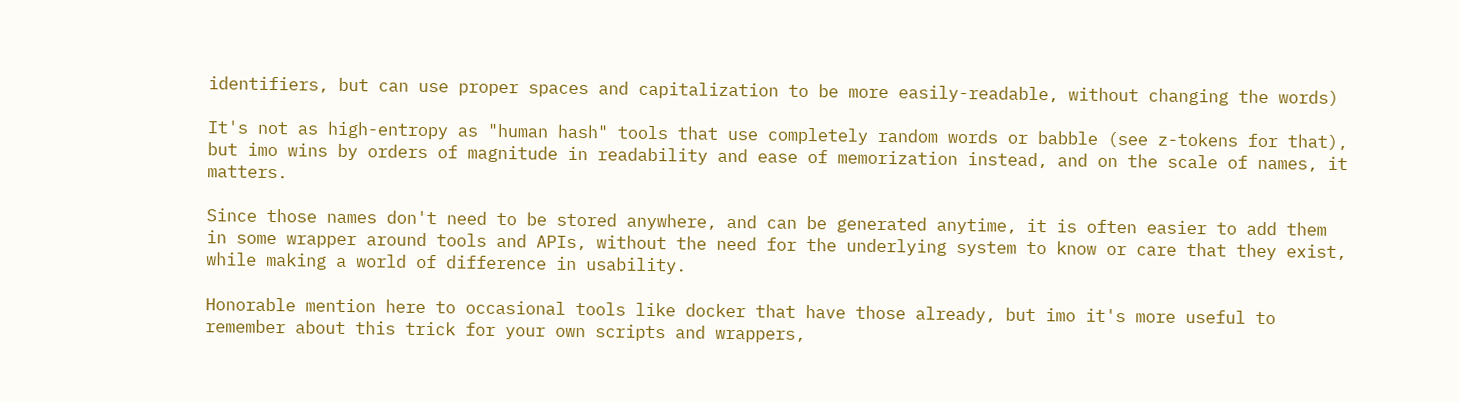identifiers, but can use proper spaces and capitalization to be more easily-readable, without changing the words)

It's not as high-entropy as "human hash" tools that use completely random words or babble (see z-tokens for that), but imo wins by orders of magnitude in readability and ease of memorization instead, and on the scale of names, it matters.

Since those names don't need to be stored anywhere, and can be generated anytime, it is often easier to add them in some wrapper around tools and APIs, without the need for the underlying system to know or care that they exist, while making a world of difference in usability.

Honorable mention here to occasional tools like docker that have those already, but imo it's more useful to remember about this trick for your own scripts and wrappers,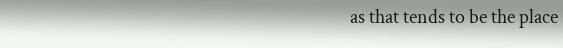as that tends to be the place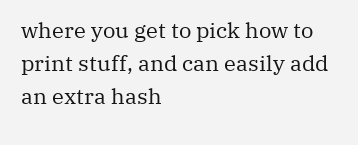where you get to pick how to print stuff, and can easily add an extra hash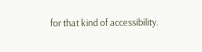for that kind of accessibility.